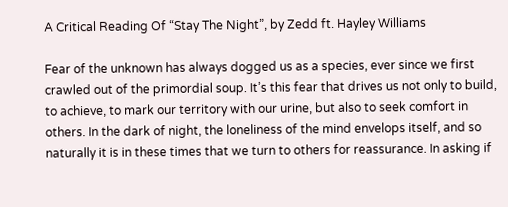A Critical Reading Of “Stay The Night”, by Zedd ft. Hayley Williams

Fear of the unknown has always dogged us as a species, ever since we first crawled out of the primordial soup. It’s this fear that drives us not only to build, to achieve, to mark our territory with our urine, but also to seek comfort in others. In the dark of night, the loneliness of the mind envelops itself, and so naturally it is in these times that we turn to others for reassurance. In asking if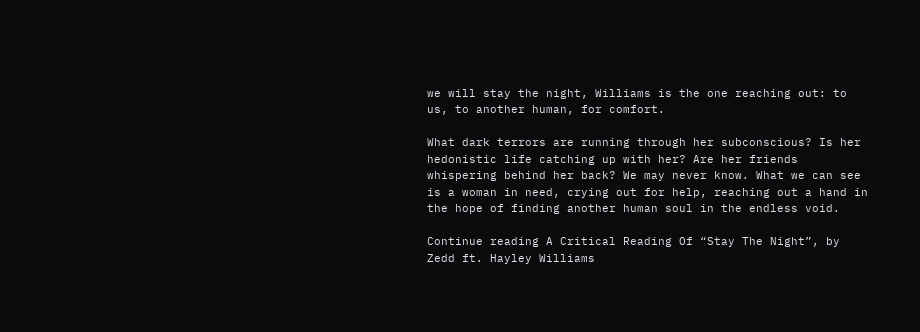we will stay the night, Williams is the one reaching out: to us, to another human, for comfort.

What dark terrors are running through her subconscious? Is her hedonistic life catching up with her? Are her friends whispering behind her back? We may never know. What we can see is a woman in need, crying out for help, reaching out a hand in the hope of finding another human soul in the endless void.

Continue reading A Critical Reading Of “Stay The Night”, by Zedd ft. Hayley Williams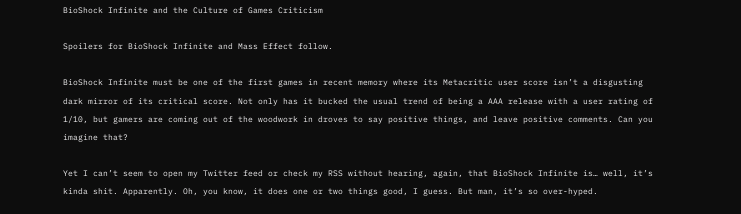BioShock Infinite and the Culture of Games Criticism

Spoilers for BioShock Infinite and Mass Effect follow.

BioShock Infinite must be one of the first games in recent memory where its Metacritic user score isn’t a disgusting dark mirror of its critical score. Not only has it bucked the usual trend of being a AAA release with a user rating of 1/10, but gamers are coming out of the woodwork in droves to say positive things, and leave positive comments. Can you imagine that?

Yet I can’t seem to open my Twitter feed or check my RSS without hearing, again, that BioShock Infinite is… well, it’s kinda shit. Apparently. Oh, you know, it does one or two things good, I guess. But man, it’s so over-hyped.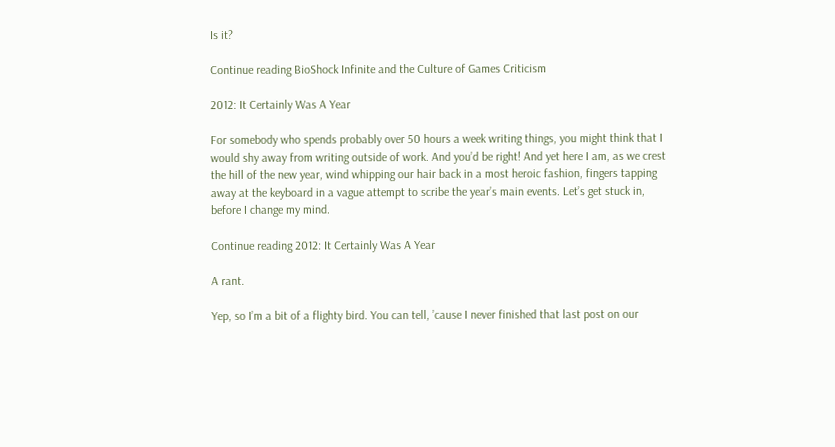Is it?

Continue reading BioShock Infinite and the Culture of Games Criticism

2012: It Certainly Was A Year

For somebody who spends probably over 50 hours a week writing things, you might think that I would shy away from writing outside of work. And you’d be right! And yet here I am, as we crest the hill of the new year, wind whipping our hair back in a most heroic fashion, fingers tapping away at the keyboard in a vague attempt to scribe the year’s main events. Let’s get stuck in, before I change my mind.

Continue reading 2012: It Certainly Was A Year

A rant.

Yep, so I’m a bit of a flighty bird. You can tell, ’cause I never finished that last post on our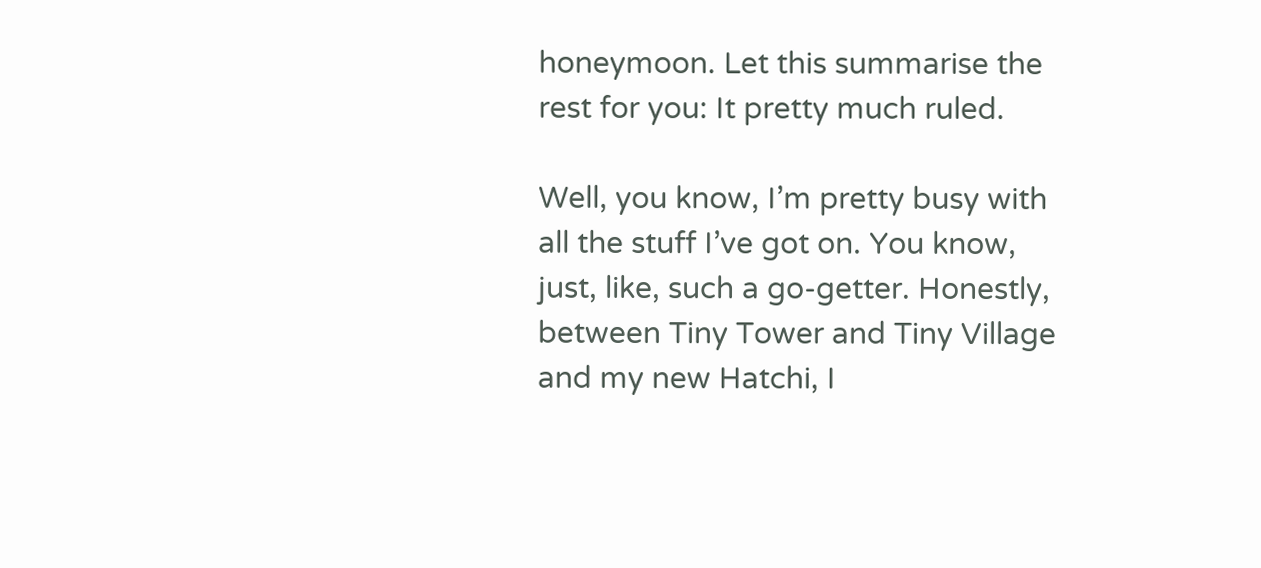honeymoon. Let this summarise the rest for you: It pretty much ruled.

Well, you know, I’m pretty busy with all the stuff I’ve got on. You know, just, like, such a go-getter. Honestly, between Tiny Tower and Tiny Village and my new Hatchi, I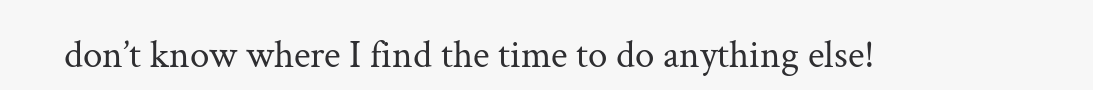don’t know where I find the time to do anything else!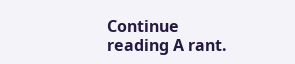Continue reading A rant.